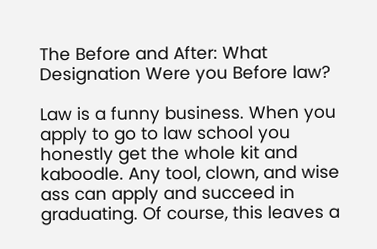The Before and After: What Designation Were you Before law?

Law is a funny business. When you apply to go to law school you honestly get the whole kit and kaboodle. Any tool, clown, and wise ass can apply and succeed in graduating. Of course, this leaves a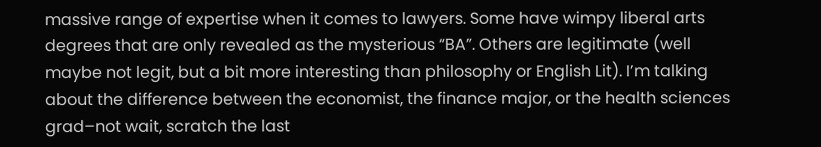massive range of expertise when it comes to lawyers. Some have wimpy liberal arts degrees that are only revealed as the mysterious “BA”. Others are legitimate (well maybe not legit, but a bit more interesting than philosophy or English Lit). I’m talking about the difference between the economist, the finance major, or the health sciences grad–not wait, scratch the last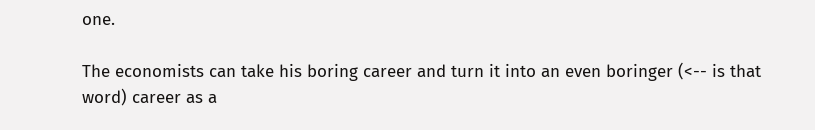one.

The economists can take his boring career and turn it into an even boringer (<-- is that word) career as a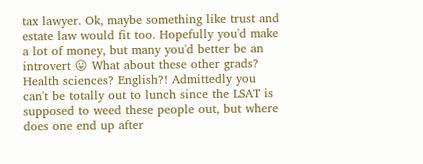tax lawyer. Ok, maybe something like trust and estate law would fit too. Hopefully you'd make a lot of money, but many you'd better be an introvert 😛 What about these other grads? Health sciences? English?! Admittedly you can't be totally out to lunch since the LSAT is supposed to weed these people out, but where does one end up after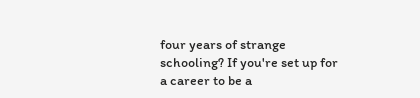four years of strange schooling? If you're set up for a career to be a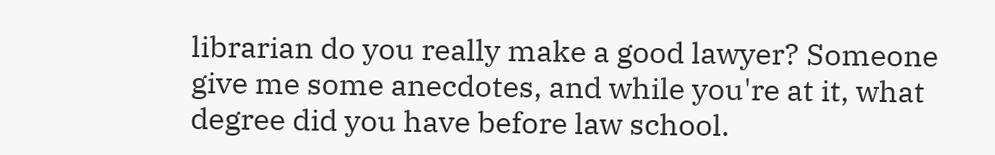librarian do you really make a good lawyer? Someone give me some anecdotes, and while you're at it, what degree did you have before law school.